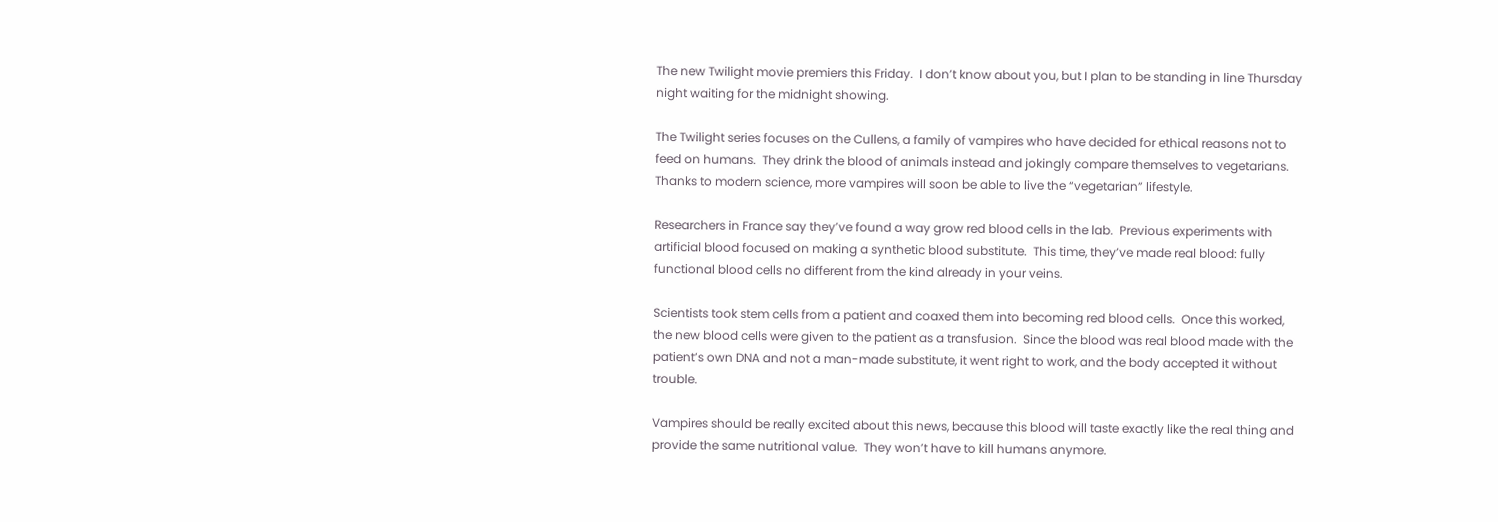The new Twilight movie premiers this Friday.  I don’t know about you, but I plan to be standing in line Thursday night waiting for the midnight showing.

The Twilight series focuses on the Cullens, a family of vampires who have decided for ethical reasons not to feed on humans.  They drink the blood of animals instead and jokingly compare themselves to vegetarians.  Thanks to modern science, more vampires will soon be able to live the “vegetarian” lifestyle.

Researchers in France say they’ve found a way grow red blood cells in the lab.  Previous experiments with artificial blood focused on making a synthetic blood substitute.  This time, they’ve made real blood: fully functional blood cells no different from the kind already in your veins.

Scientists took stem cells from a patient and coaxed them into becoming red blood cells.  Once this worked, the new blood cells were given to the patient as a transfusion.  Since the blood was real blood made with the patient’s own DNA and not a man-made substitute, it went right to work, and the body accepted it without trouble.

Vampires should be really excited about this news, because this blood will taste exactly like the real thing and provide the same nutritional value.  They won’t have to kill humans anymore.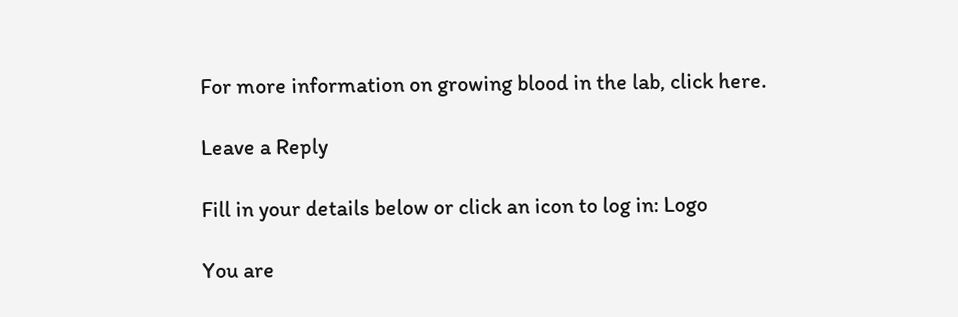For more information on growing blood in the lab, click here.

Leave a Reply

Fill in your details below or click an icon to log in: Logo

You are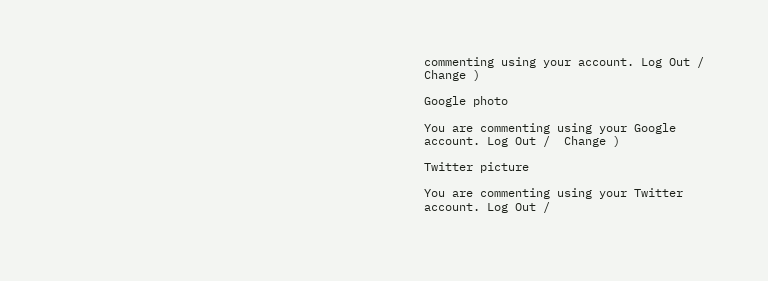commenting using your account. Log Out /  Change )

Google photo

You are commenting using your Google account. Log Out /  Change )

Twitter picture

You are commenting using your Twitter account. Log Out /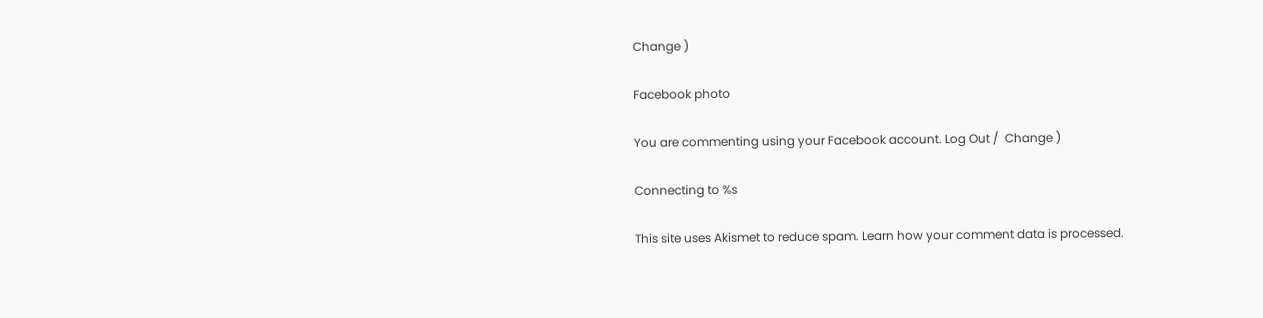Change )

Facebook photo

You are commenting using your Facebook account. Log Out /  Change )

Connecting to %s

This site uses Akismet to reduce spam. Learn how your comment data is processed.